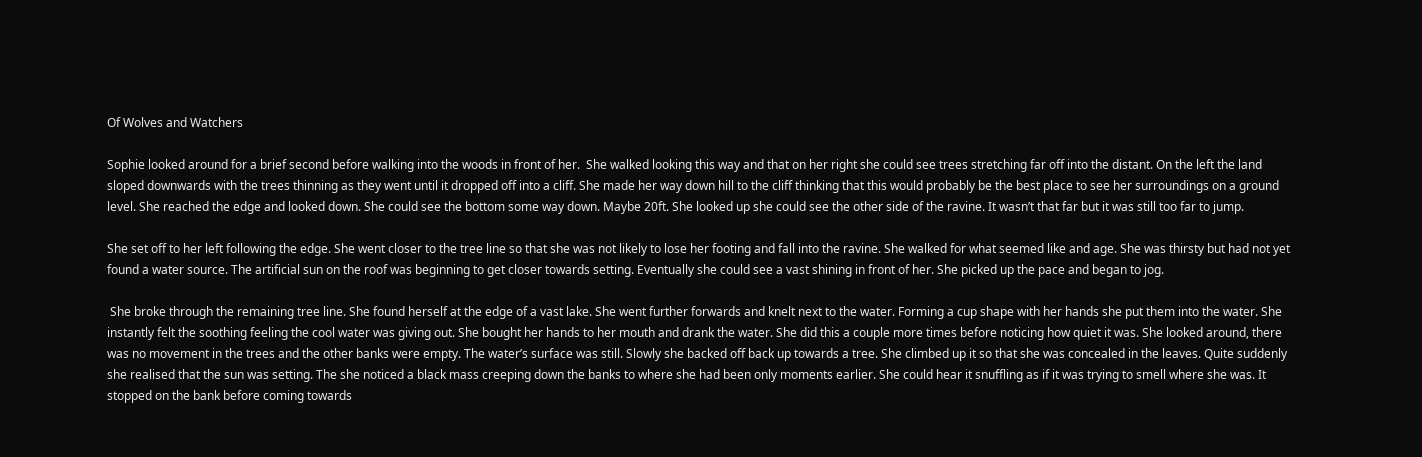Of Wolves and Watchers

Sophie looked around for a brief second before walking into the woods in front of her.  She walked looking this way and that on her right she could see trees stretching far off into the distant. On the left the land sloped downwards with the trees thinning as they went until it dropped off into a cliff. She made her way down hill to the cliff thinking that this would probably be the best place to see her surroundings on a ground level. She reached the edge and looked down. She could see the bottom some way down. Maybe 20ft. She looked up she could see the other side of the ravine. It wasn’t that far but it was still too far to jump.

She set off to her left following the edge. She went closer to the tree line so that she was not likely to lose her footing and fall into the ravine. She walked for what seemed like and age. She was thirsty but had not yet found a water source. The artificial sun on the roof was beginning to get closer towards setting. Eventually she could see a vast shining in front of her. She picked up the pace and began to jog.

 She broke through the remaining tree line. She found herself at the edge of a vast lake. She went further forwards and knelt next to the water. Forming a cup shape with her hands she put them into the water. She instantly felt the soothing feeling the cool water was giving out. She bought her hands to her mouth and drank the water. She did this a couple more times before noticing how quiet it was. She looked around, there was no movement in the trees and the other banks were empty. The water’s surface was still. Slowly she backed off back up towards a tree. She climbed up it so that she was concealed in the leaves. Quite suddenly she realised that the sun was setting. The she noticed a black mass creeping down the banks to where she had been only moments earlier. She could hear it snuffling as if it was trying to smell where she was. It stopped on the bank before coming towards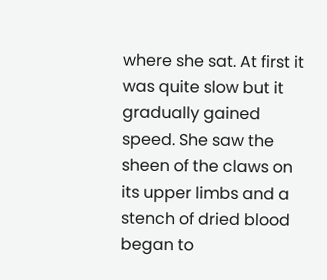where she sat. At first it was quite slow but it gradually gained speed. She saw the sheen of the claws on its upper limbs and a stench of dried blood began to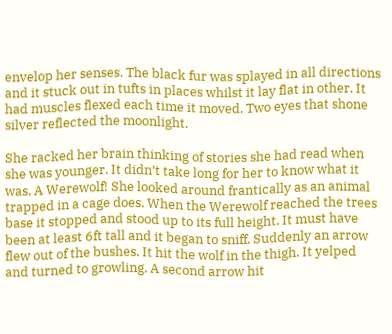envelop her senses. The black fur was splayed in all directions and it stuck out in tufts in places whilst it lay flat in other. It had muscles flexed each time it moved. Two eyes that shone silver reflected the moonlight.

She racked her brain thinking of stories she had read when she was younger. It didn’t take long for her to know what it was. A Werewolf! She looked around frantically as an animal trapped in a cage does. When the Werewolf reached the trees base it stopped and stood up to its full height. It must have been at least 6ft tall and it began to sniff. Suddenly an arrow flew out of the bushes. It hit the wolf in the thigh. It yelped and turned to growling. A second arrow hit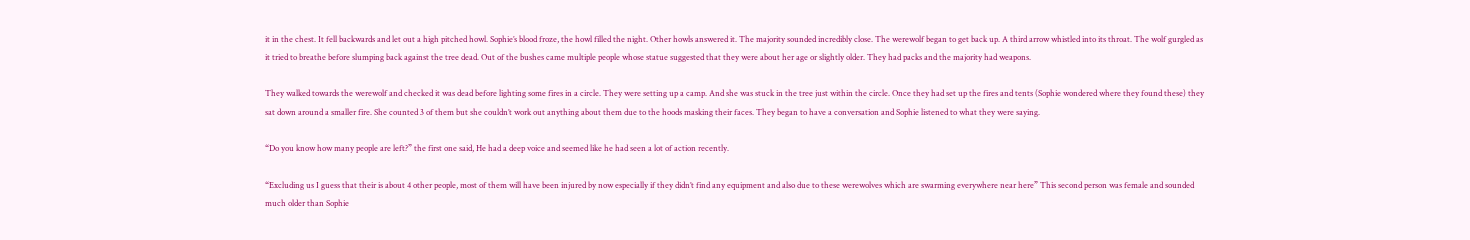it in the chest. It fell backwards and let out a high pitched howl. Sophie’s blood froze, the howl filled the night. Other howls answered it. The majority sounded incredibly close. The werewolf began to get back up. A third arrow whistled into its throat. The wolf gurgled as it tried to breathe before slumping back against the tree dead. Out of the bushes came multiple people whose statue suggested that they were about her age or slightly older. They had packs and the majority had weapons.

They walked towards the werewolf and checked it was dead before lighting some fires in a circle. They were setting up a camp. And she was stuck in the tree just within the circle. Once they had set up the fires and tents (Sophie wondered where they found these) they sat down around a smaller fire. She counted 3 of them but she couldn’t work out anything about them due to the hoods masking their faces. They began to have a conversation and Sophie listened to what they were saying.

“Do you know how many people are left?” the first one said, He had a deep voice and seemed like he had seen a lot of action recently.

“Excluding us I guess that their is about 4 other people, most of them will have been injured by now especially if they didn’t find any equipment and also due to these werewolves which are swarming everywhere near here” This second person was female and sounded much older than Sophie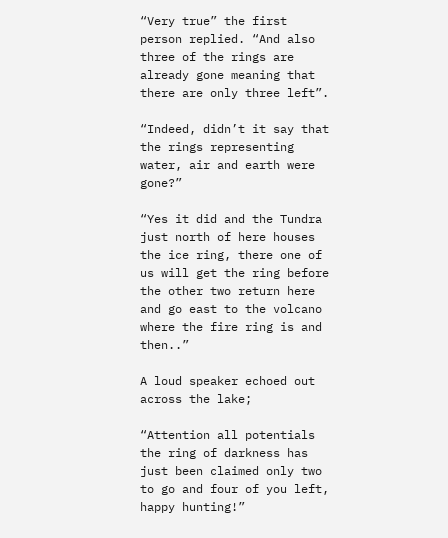“Very true” the first person replied. “And also three of the rings are already gone meaning that there are only three left”.

“Indeed, didn’t it say that the rings representing water, air and earth were gone?”

“Yes it did and the Tundra just north of here houses the ice ring, there one of us will get the ring before the other two return here and go east to the volcano where the fire ring is and then..”

A loud speaker echoed out across the lake;

“Attention all potentials the ring of darkness has just been claimed only two to go and four of you left, happy hunting!”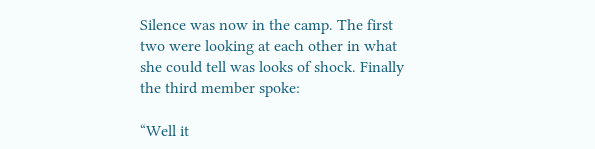Silence was now in the camp. The first two were looking at each other in what she could tell was looks of shock. Finally the third member spoke:

“Well it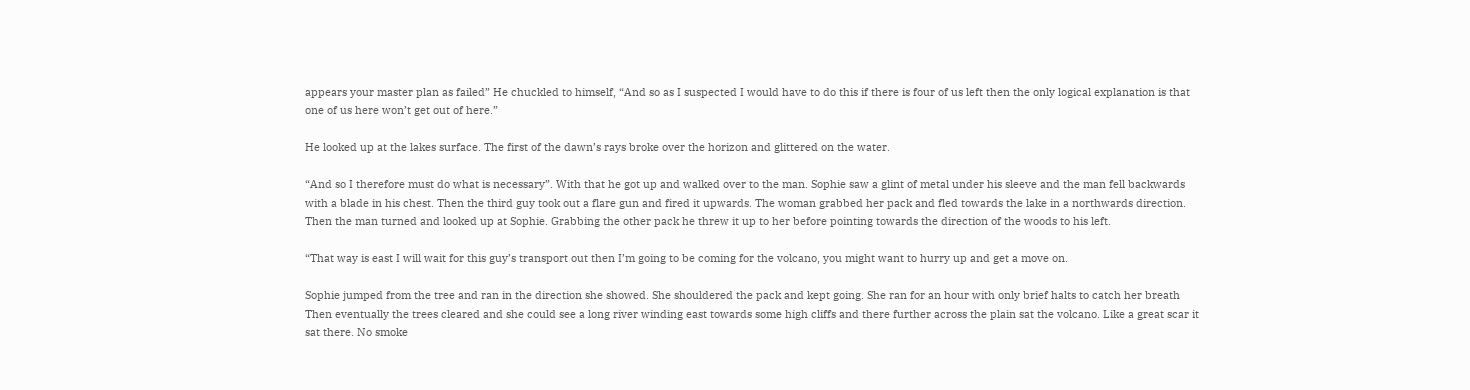appears your master plan as failed” He chuckled to himself, “And so as I suspected I would have to do this if there is four of us left then the only logical explanation is that one of us here won’t get out of here.”

He looked up at the lakes surface. The first of the dawn’s rays broke over the horizon and glittered on the water.

“And so I therefore must do what is necessary”. With that he got up and walked over to the man. Sophie saw a glint of metal under his sleeve and the man fell backwards with a blade in his chest. Then the third guy took out a flare gun and fired it upwards. The woman grabbed her pack and fled towards the lake in a northwards direction. Then the man turned and looked up at Sophie. Grabbing the other pack he threw it up to her before pointing towards the direction of the woods to his left.

“That way is east I will wait for this guy’s transport out then I’m going to be coming for the volcano, you might want to hurry up and get a move on.

Sophie jumped from the tree and ran in the direction she showed. She shouldered the pack and kept going. She ran for an hour with only brief halts to catch her breath Then eventually the trees cleared and she could see a long river winding east towards some high cliffs and there further across the plain sat the volcano. Like a great scar it sat there. No smoke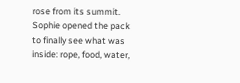rose from its summit. Sophie opened the pack to finally see what was inside: rope, food, water,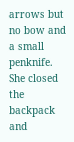arrows but no bow and a small penknife. She closed the backpack and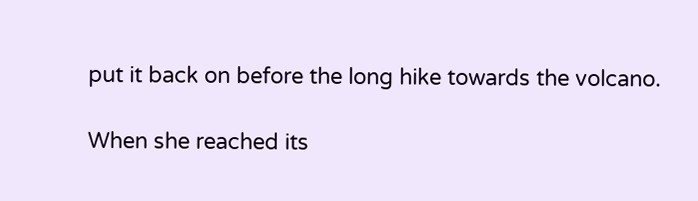put it back on before the long hike towards the volcano.

When she reached its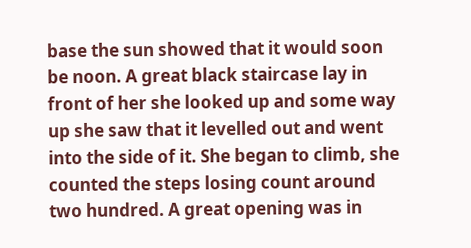base the sun showed that it would soon be noon. A great black staircase lay in front of her she looked up and some way up she saw that it levelled out and went into the side of it. She began to climb, she counted the steps losing count around two hundred. A great opening was in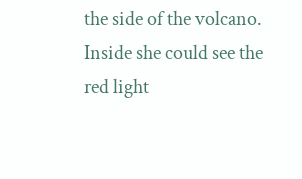the side of the volcano. Inside she could see the red light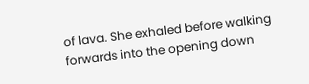of lava. She exhaled before walking forwards into the opening down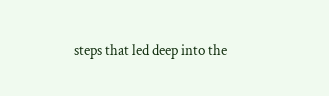steps that led deep into the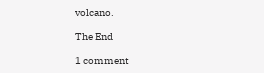volcano.

The End

1 comment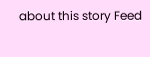about this story Feed